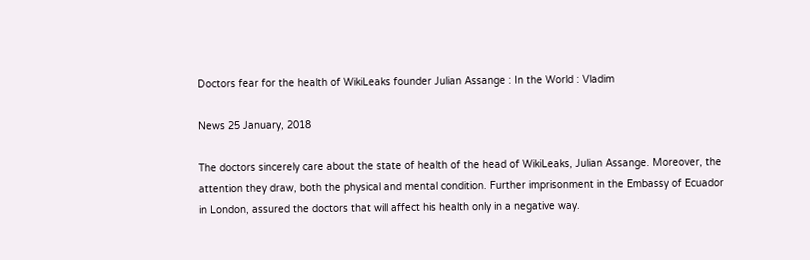Doctors fear for the health of WikiLeaks founder Julian Assange : In the World : Vladim

News 25 January, 2018

The doctors sincerely care about the state of health of the head of WikiLeaks, Julian Assange. Moreover, the attention they draw, both the physical and mental condition. Further imprisonment in the Embassy of Ecuador in London, assured the doctors that will affect his health only in a negative way.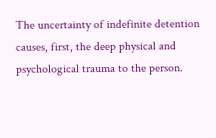The uncertainty of indefinite detention causes, first, the deep physical and psychological trauma to the person.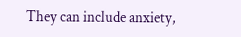They can include anxiety,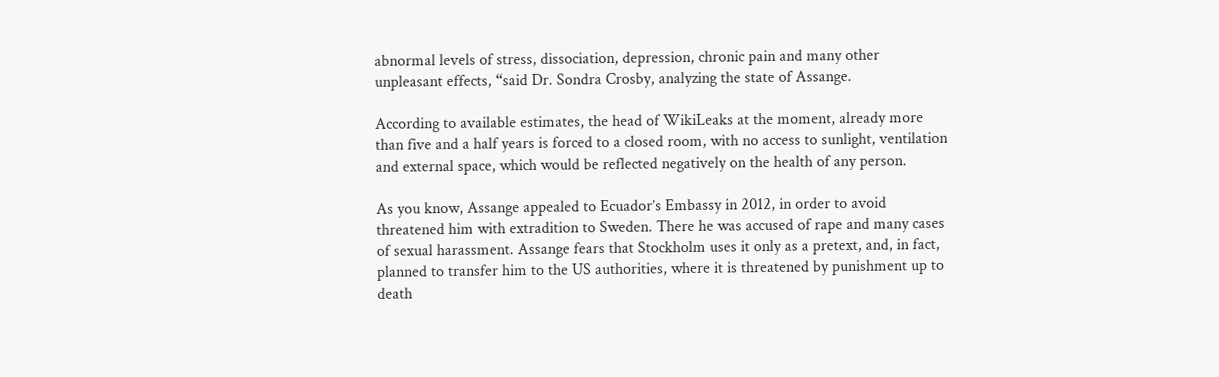abnormal levels of stress, dissociation, depression, chronic pain and many other unpleasant effects, “said Dr. Sondra Crosby, analyzing the state of Assange.

According to available estimates, the head of WikiLeaks at the moment, already more than five and a half years is forced to a closed room, with no access to sunlight, ventilation and external space, which would be reflected negatively on the health of any person.

As you know, Assange appealed to Ecuador’s Embassy in 2012, in order to avoid threatened him with extradition to Sweden. There he was accused of rape and many cases of sexual harassment. Assange fears that Stockholm uses it only as a pretext, and, in fact, planned to transfer him to the US authorities, where it is threatened by punishment up to death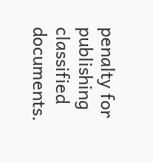penalty for publishing classified documents.